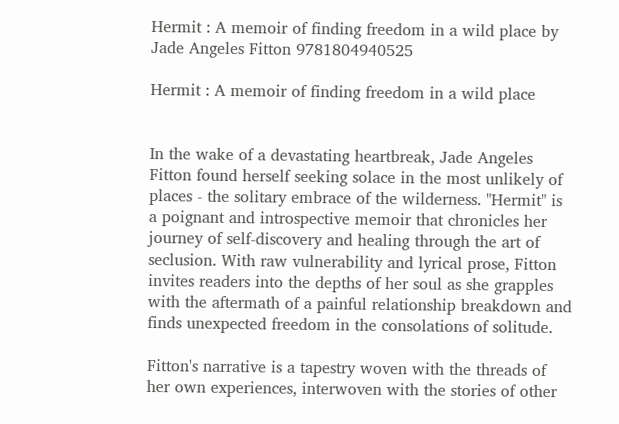Hermit : A memoir of finding freedom in a wild place by Jade Angeles Fitton 9781804940525

Hermit : A memoir of finding freedom in a wild place


In the wake of a devastating heartbreak, Jade Angeles Fitton found herself seeking solace in the most unlikely of places - the solitary embrace of the wilderness. "Hermit" is a poignant and introspective memoir that chronicles her journey of self-discovery and healing through the art of seclusion. With raw vulnerability and lyrical prose, Fitton invites readers into the depths of her soul as she grapples with the aftermath of a painful relationship breakdown and finds unexpected freedom in the consolations of solitude.

Fitton's narrative is a tapestry woven with the threads of her own experiences, interwoven with the stories of other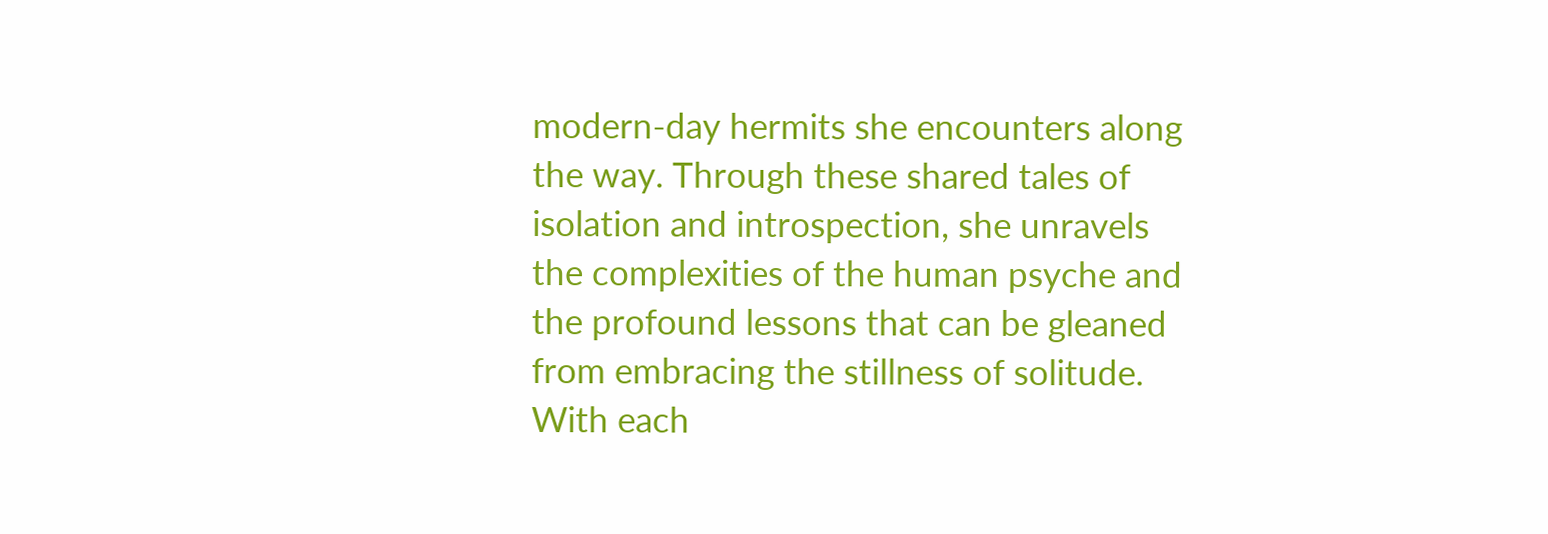modern-day hermits she encounters along the way. Through these shared tales of isolation and introspection, she unravels the complexities of the human psyche and the profound lessons that can be gleaned from embracing the stillness of solitude. With each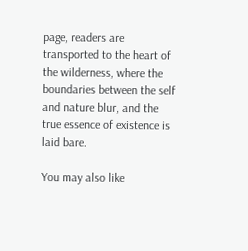page, readers are transported to the heart of the wilderness, where the boundaries between the self and nature blur, and the true essence of existence is laid bare.

You may also like